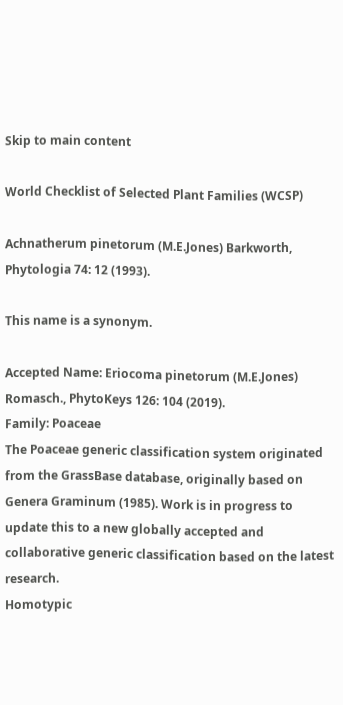Skip to main content

World Checklist of Selected Plant Families (WCSP)

Achnatherum pinetorum (M.E.Jones) Barkworth, Phytologia 74: 12 (1993).

This name is a synonym.

Accepted Name: Eriocoma pinetorum (M.E.Jones) Romasch., PhytoKeys 126: 104 (2019).
Family: Poaceae
The Poaceae generic classification system originated from the GrassBase database, originally based on Genera Graminum (1985). Work is in progress to update this to a new globally accepted and collaborative generic classification based on the latest research.
Homotypic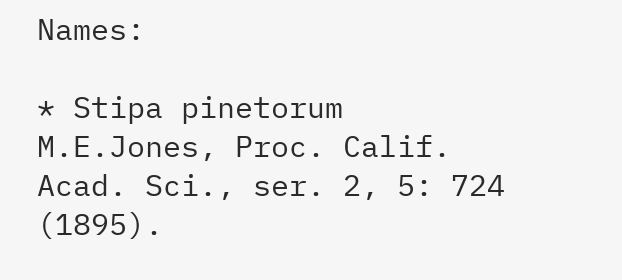Names:

* Stipa pinetorum M.E.Jones, Proc. Calif. Acad. Sci., ser. 2, 5: 724 (1895).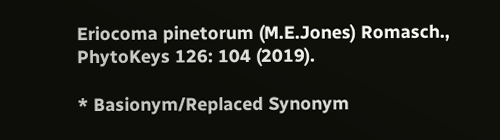Eriocoma pinetorum (M.E.Jones) Romasch., PhytoKeys 126: 104 (2019).

* Basionym/Replaced Synonym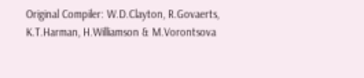Original Compiler: W.D.Clayton, R.Govaerts, K.T.Harman, H.Williamson & M.Vorontsova